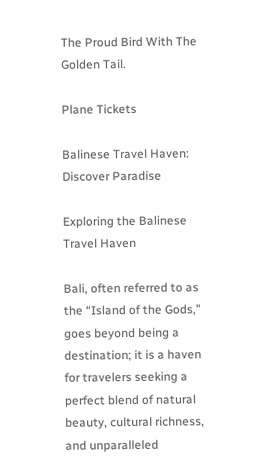The Proud Bird With The Golden Tail.

Plane Tickets

Balinese Travel Haven: Discover Paradise

Exploring the Balinese Travel Haven

Bali, often referred to as the “Island of the Gods,” goes beyond being a destination; it is a haven for travelers seeking a perfect blend of natural beauty, cultural richness, and unparalleled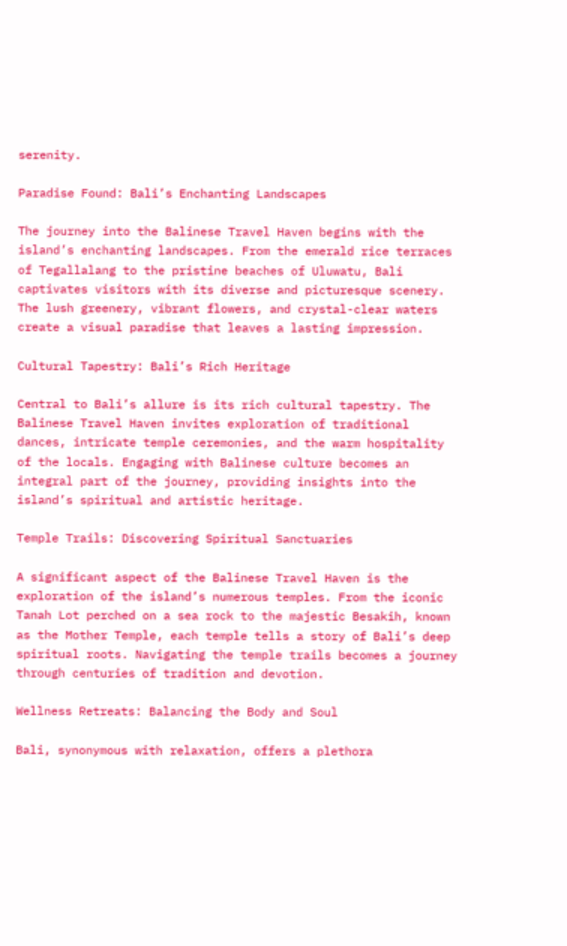serenity.

Paradise Found: Bali’s Enchanting Landscapes

The journey into the Balinese Travel Haven begins with the island’s enchanting landscapes. From the emerald rice terraces of Tegallalang to the pristine beaches of Uluwatu, Bali captivates visitors with its diverse and picturesque scenery. The lush greenery, vibrant flowers, and crystal-clear waters create a visual paradise that leaves a lasting impression.

Cultural Tapestry: Bali’s Rich Heritage

Central to Bali’s allure is its rich cultural tapestry. The Balinese Travel Haven invites exploration of traditional dances, intricate temple ceremonies, and the warm hospitality of the locals. Engaging with Balinese culture becomes an integral part of the journey, providing insights into the island’s spiritual and artistic heritage.

Temple Trails: Discovering Spiritual Sanctuaries

A significant aspect of the Balinese Travel Haven is the exploration of the island’s numerous temples. From the iconic Tanah Lot perched on a sea rock to the majestic Besakih, known as the Mother Temple, each temple tells a story of Bali’s deep spiritual roots. Navigating the temple trails becomes a journey through centuries of tradition and devotion.

Wellness Retreats: Balancing the Body and Soul

Bali, synonymous with relaxation, offers a plethora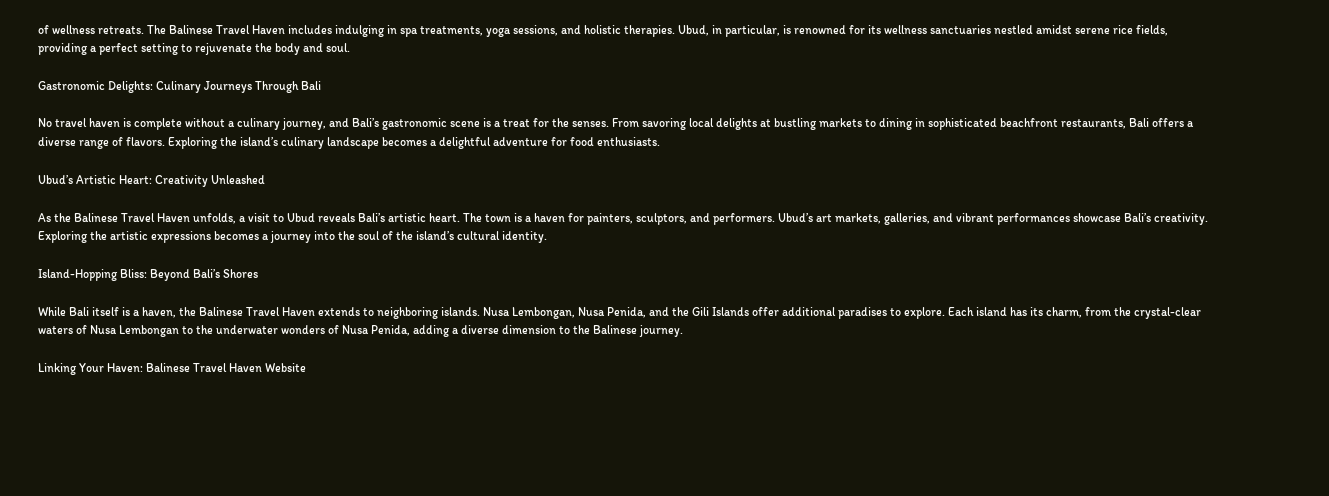of wellness retreats. The Balinese Travel Haven includes indulging in spa treatments, yoga sessions, and holistic therapies. Ubud, in particular, is renowned for its wellness sanctuaries nestled amidst serene rice fields, providing a perfect setting to rejuvenate the body and soul.

Gastronomic Delights: Culinary Journeys Through Bali

No travel haven is complete without a culinary journey, and Bali’s gastronomic scene is a treat for the senses. From savoring local delights at bustling markets to dining in sophisticated beachfront restaurants, Bali offers a diverse range of flavors. Exploring the island’s culinary landscape becomes a delightful adventure for food enthusiasts.

Ubud’s Artistic Heart: Creativity Unleashed

As the Balinese Travel Haven unfolds, a visit to Ubud reveals Bali’s artistic heart. The town is a haven for painters, sculptors, and performers. Ubud’s art markets, galleries, and vibrant performances showcase Bali’s creativity. Exploring the artistic expressions becomes a journey into the soul of the island’s cultural identity.

Island-Hopping Bliss: Beyond Bali’s Shores

While Bali itself is a haven, the Balinese Travel Haven extends to neighboring islands. Nusa Lembongan, Nusa Penida, and the Gili Islands offer additional paradises to explore. Each island has its charm, from the crystal-clear waters of Nusa Lembongan to the underwater wonders of Nusa Penida, adding a diverse dimension to the Balinese journey.

Linking Your Haven: Balinese Travel Haven Website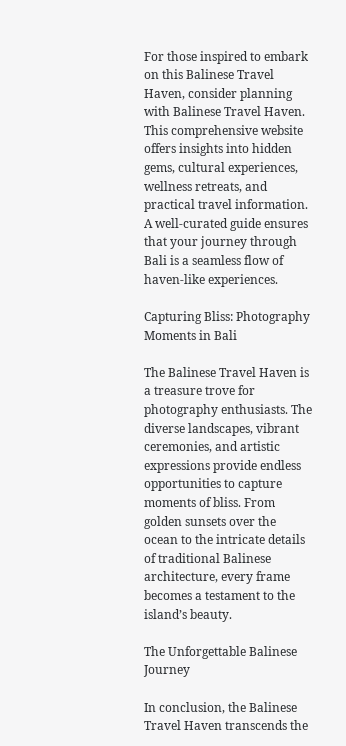For those inspired to embark on this Balinese Travel Haven, consider planning with Balinese Travel Haven. This comprehensive website offers insights into hidden gems, cultural experiences, wellness retreats, and practical travel information. A well-curated guide ensures that your journey through Bali is a seamless flow of haven-like experiences.

Capturing Bliss: Photography Moments in Bali

The Balinese Travel Haven is a treasure trove for photography enthusiasts. The diverse landscapes, vibrant ceremonies, and artistic expressions provide endless opportunities to capture moments of bliss. From golden sunsets over the ocean to the intricate details of traditional Balinese architecture, every frame becomes a testament to the island’s beauty.

The Unforgettable Balinese Journey

In conclusion, the Balinese Travel Haven transcends the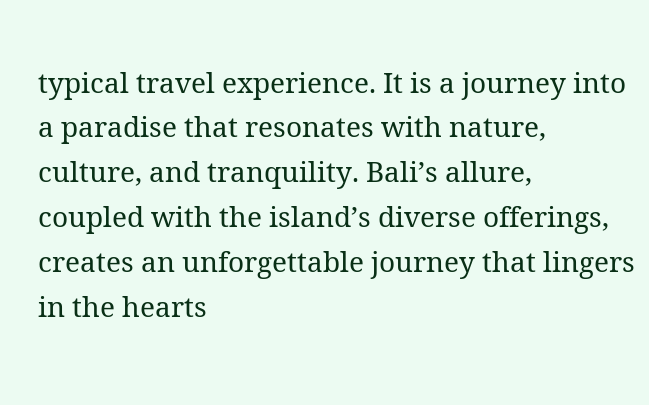typical travel experience. It is a journey into a paradise that resonates with nature, culture, and tranquility. Bali’s allure, coupled with the island’s diverse offerings, creates an unforgettable journey that lingers in the hearts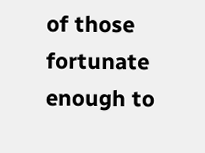of those fortunate enough to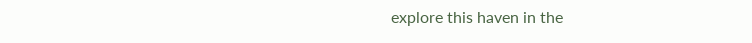explore this haven in the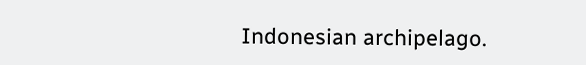Indonesian archipelago.